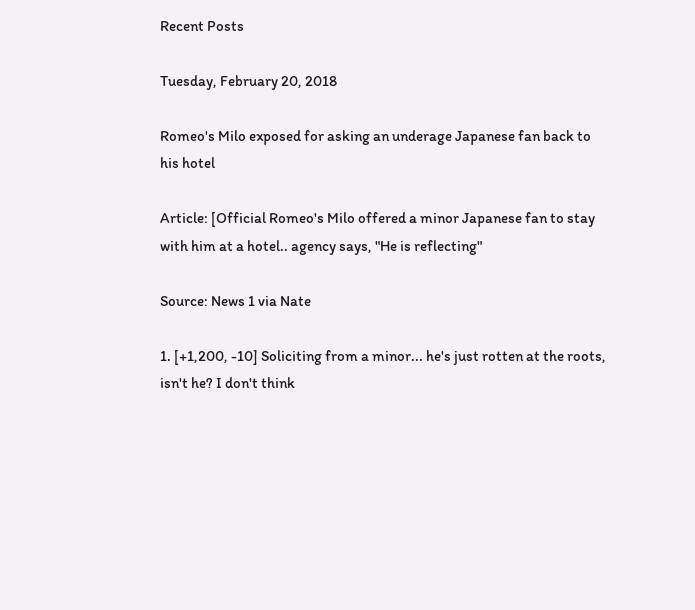Recent Posts

Tuesday, February 20, 2018

Romeo's Milo exposed for asking an underage Japanese fan back to his hotel

Article: [Official Romeo's Milo offered a minor Japanese fan to stay with him at a hotel.. agency says, "He is reflecting"

Source: News 1 via Nate

1. [+1,200, -10] Soliciting from a minor... he's just rotten at the roots, isn't he? I don't think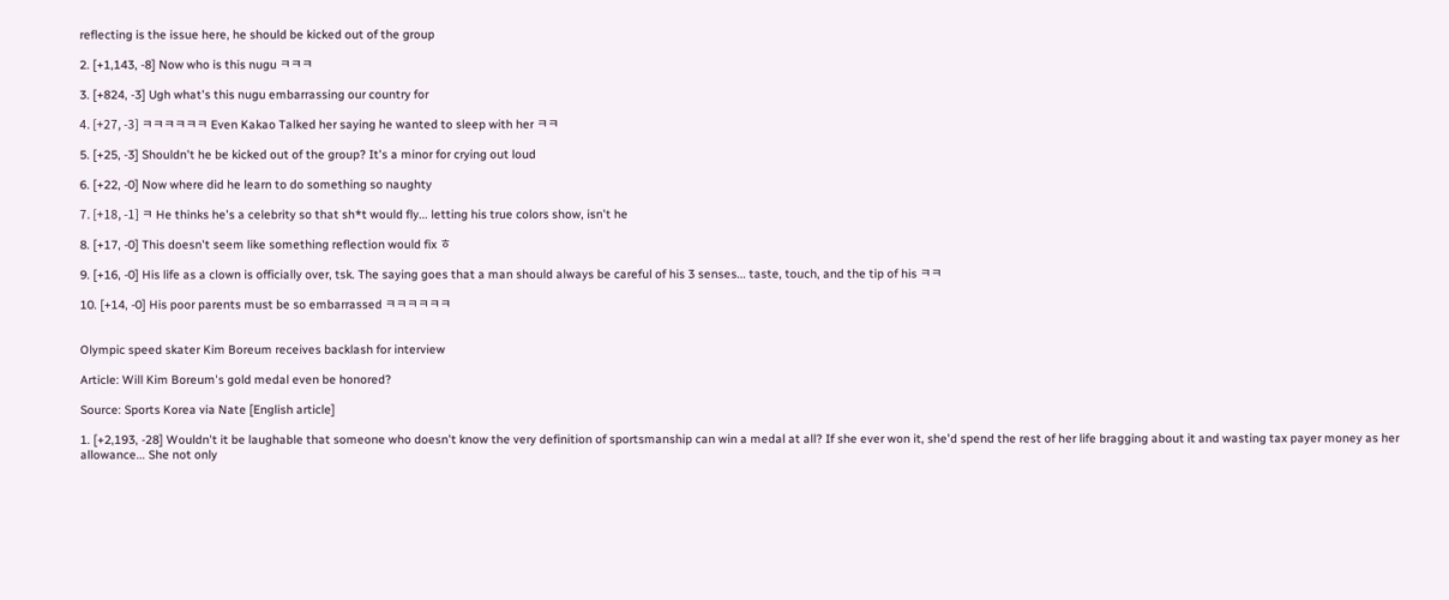reflecting is the issue here, he should be kicked out of the group

2. [+1,143, -8] Now who is this nugu ㅋㅋㅋ

3. [+824, -3] Ugh what's this nugu embarrassing our country for

4. [+27, -3] ㅋㅋㅋㅋㅋㅋ Even Kakao Talked her saying he wanted to sleep with her ㅋㅋ

5. [+25, -3] Shouldn't he be kicked out of the group? It's a minor for crying out loud

6. [+22, -0] Now where did he learn to do something so naughty

7. [+18, -1] ㅋ He thinks he's a celebrity so that sh*t would fly... letting his true colors show, isn't he

8. [+17, -0] This doesn't seem like something reflection would fix ㅎ

9. [+16, -0] His life as a clown is officially over, tsk. The saying goes that a man should always be careful of his 3 senses... taste, touch, and the tip of his ㅋㅋ

10. [+14, -0] His poor parents must be so embarrassed ㅋㅋㅋㅋㅋㅋ


Olympic speed skater Kim Boreum receives backlash for interview

Article: Will Kim Boreum's gold medal even be honored?

Source: Sports Korea via Nate [English article]

1. [+2,193, -28] Wouldn't it be laughable that someone who doesn't know the very definition of sportsmanship can win a medal at all? If she ever won it, she'd spend the rest of her life bragging about it and wasting tax payer money as her allowance... She not only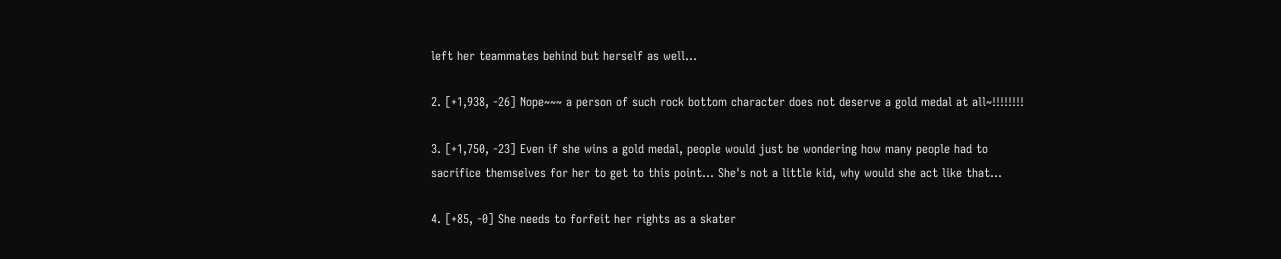left her teammates behind but herself as well...

2. [+1,938, -26] Nope~~~ a person of such rock bottom character does not deserve a gold medal at all~!!!!!!!!

3. [+1,750, -23] Even if she wins a gold medal, people would just be wondering how many people had to sacrifice themselves for her to get to this point... She's not a little kid, why would she act like that...

4. [+85, -0] She needs to forfeit her rights as a skater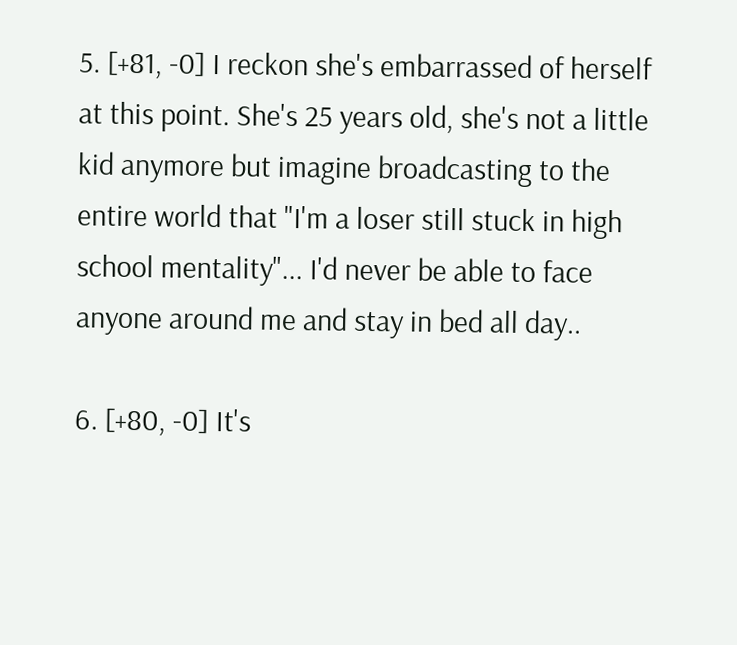5. [+81, -0] I reckon she's embarrassed of herself at this point. She's 25 years old, she's not a little kid anymore but imagine broadcasting to the entire world that "I'm a loser still stuck in high school mentality"... I'd never be able to face anyone around me and stay in bed all day..

6. [+80, -0] It's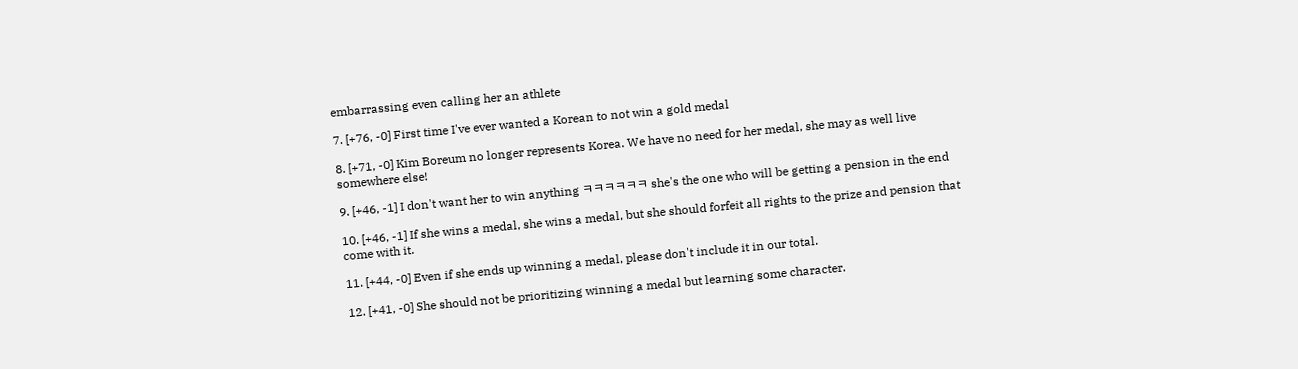embarrassing even calling her an athlete

7. [+76, -0] First time I've ever wanted a Korean to not win a gold medal

8. [+71, -0] Kim Boreum no longer represents Korea. We have no need for her medal, she may as well live somewhere else!

9. [+46, -1] I don't want her to win anything ㅋㅋㅋㅋㅋㅋ she's the one who will be getting a pension in the end

10. [+46, -1] If she wins a medal, she wins a medal, but she should forfeit all rights to the prize and pension that come with it.

11. [+44, -0] Even if she ends up winning a medal, please don't include it in our total.

12. [+41, -0] She should not be prioritizing winning a medal but learning some character.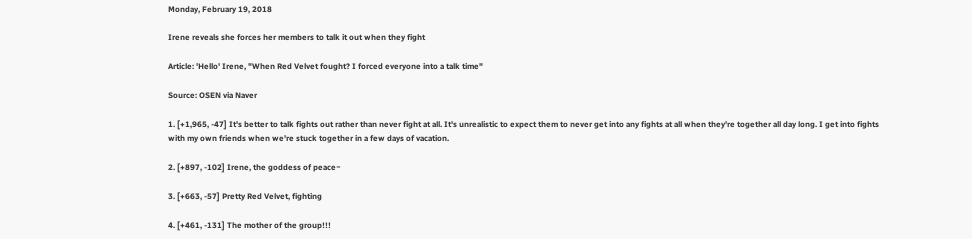Monday, February 19, 2018

Irene reveals she forces her members to talk it out when they fight

Article: 'Hello' Irene, "When Red Velvet fought? I forced everyone into a talk time"

Source: OSEN via Naver

1. [+1,965, -47] It's better to talk fights out rather than never fight at all. It's unrealistic to expect them to never get into any fights at all when they're together all day long. I get into fights with my own friends when we're stuck together in a few days of vacation.

2. [+897, -102] Irene, the goddess of peace~

3. [+663, -57] Pretty Red Velvet, fighting

4. [+461, -131] The mother of the group!!!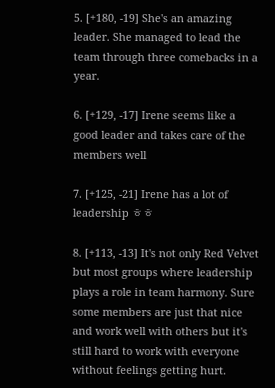5. [+180, -19] She's an amazing leader. She managed to lead the team through three comebacks in a year.

6. [+129, -17] Irene seems like a good leader and takes care of the members well

7. [+125, -21] Irene has a lot of leadership ㅎㅎ

8. [+113, -13] It's not only Red Velvet but most groups where leadership plays a role in team harmony. Sure some members are just that nice and work well with others but it's still hard to work with everyone without feelings getting hurt.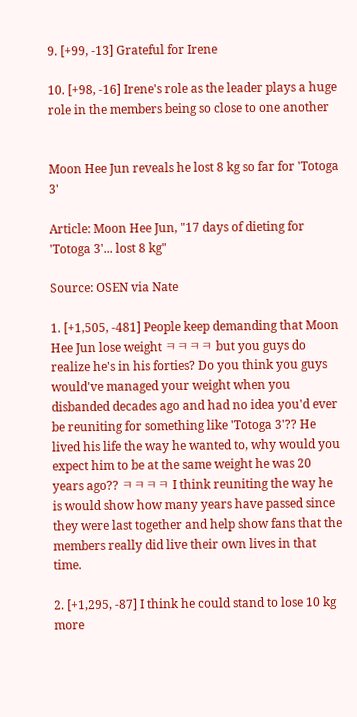9. [+99, -13] Grateful for Irene

10. [+98, -16] Irene's role as the leader plays a huge role in the members being so close to one another


Moon Hee Jun reveals he lost 8 kg so far for 'Totoga 3'

Article: Moon Hee Jun, "17 days of dieting for 'Totoga 3'... lost 8 kg"

Source: OSEN via Nate

1. [+1,505, -481] People keep demanding that Moon Hee Jun lose weight ㅋㅋㅋㅋ but you guys do realize he's in his forties? Do you think you guys would've managed your weight when you disbanded decades ago and had no idea you'd ever be reuniting for something like 'Totoga 3'?? He lived his life the way he wanted to, why would you expect him to be at the same weight he was 20 years ago?? ㅋㅋㅋㅋ I think reuniting the way he is would show how many years have passed since they were last together and help show fans that the members really did live their own lives in that time.

2. [+1,295, -87] I think he could stand to lose 10 kg more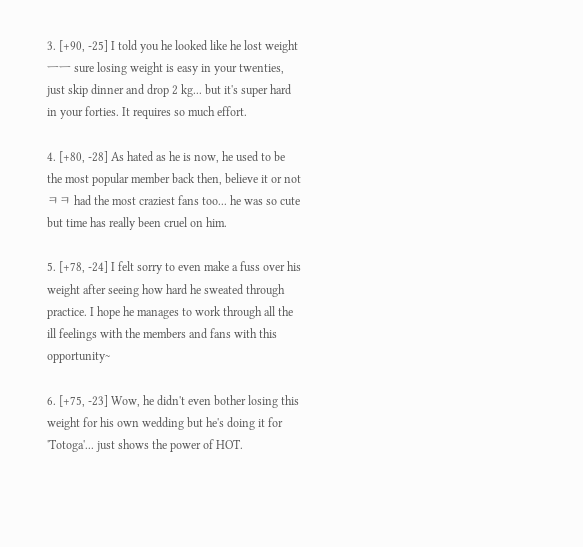3. [+90, -25] I told you he looked like he lost weight ㅡㅡ sure losing weight is easy in your twenties, just skip dinner and drop 2 kg... but it's super hard in your forties. It requires so much effort.

4. [+80, -28] As hated as he is now, he used to be the most popular member back then, believe it or not ㅋㅋ had the most craziest fans too... he was so cute but time has really been cruel on him.

5. [+78, -24] I felt sorry to even make a fuss over his weight after seeing how hard he sweated through practice. I hope he manages to work through all the ill feelings with the members and fans with this opportunity~

6. [+75, -23] Wow, he didn't even bother losing this weight for his own wedding but he's doing it for 'Totoga'... just shows the power of HOT.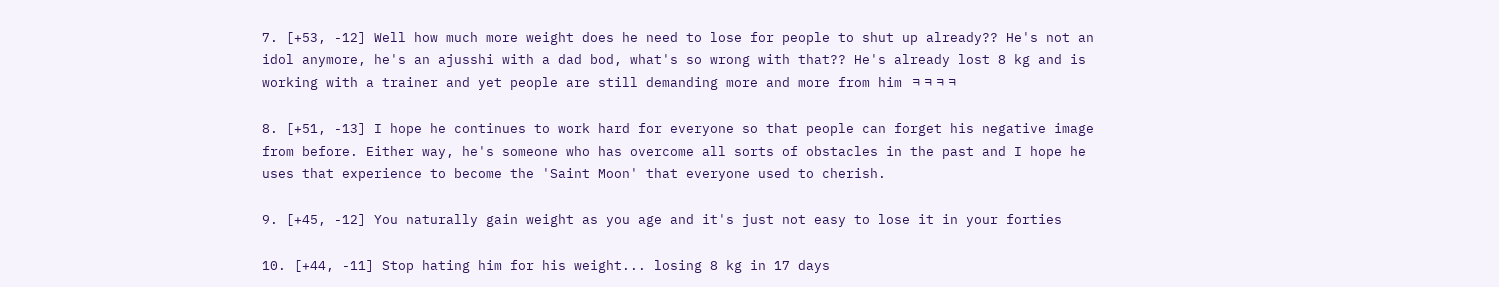7. [+53, -12] Well how much more weight does he need to lose for people to shut up already?? He's not an idol anymore, he's an ajusshi with a dad bod, what's so wrong with that?? He's already lost 8 kg and is working with a trainer and yet people are still demanding more and more from him ㅋㅋㅋㅋ

8. [+51, -13] I hope he continues to work hard for everyone so that people can forget his negative image from before. Either way, he's someone who has overcome all sorts of obstacles in the past and I hope he uses that experience to become the 'Saint Moon' that everyone used to cherish.

9. [+45, -12] You naturally gain weight as you age and it's just not easy to lose it in your forties

10. [+44, -11] Stop hating him for his weight... losing 8 kg in 17 days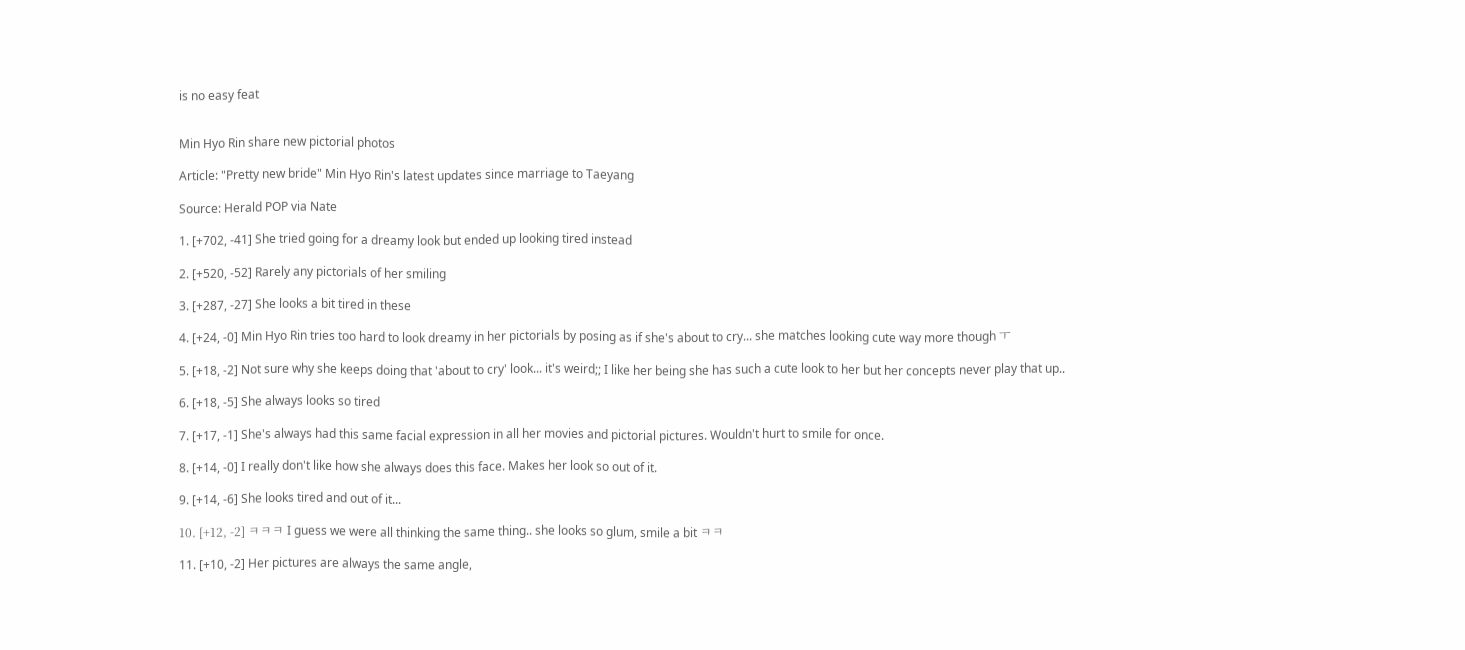is no easy feat


Min Hyo Rin share new pictorial photos

Article: "Pretty new bride" Min Hyo Rin's latest updates since marriage to Taeyang

Source: Herald POP via Nate

1. [+702, -41] She tried going for a dreamy look but ended up looking tired instead

2. [+520, -52] Rarely any pictorials of her smiling

3. [+287, -27] She looks a bit tired in these

4. [+24, -0] Min Hyo Rin tries too hard to look dreamy in her pictorials by posing as if she's about to cry... she matches looking cute way more though ㅜ

5. [+18, -2] Not sure why she keeps doing that 'about to cry' look... it's weird;; I like her being she has such a cute look to her but her concepts never play that up..

6. [+18, -5] She always looks so tired

7. [+17, -1] She's always had this same facial expression in all her movies and pictorial pictures. Wouldn't hurt to smile for once.

8. [+14, -0] I really don't like how she always does this face. Makes her look so out of it.

9. [+14, -6] She looks tired and out of it...

10. [+12, -2] ㅋㅋㅋ I guess we were all thinking the same thing.. she looks so glum, smile a bit ㅋㅋ

11. [+10, -2] Her pictures are always the same angle,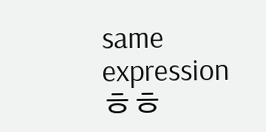same expression ㅎㅎ